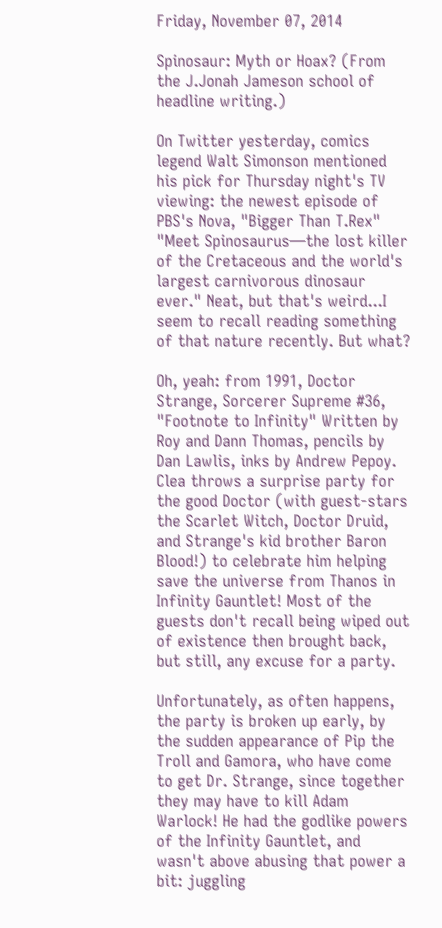Friday, November 07, 2014

Spinosaur: Myth or Hoax? (From the J.Jonah Jameson school of headline writing.)

On Twitter yesterday, comics legend Walt Simonson mentioned his pick for Thursday night's TV viewing: the newest episode of PBS's Nova, "Bigger Than T.Rex" "Meet Spinosaurus—the lost killer of the Cretaceous and the world's largest carnivorous dinosaur ever." Neat, but that's weird...I seem to recall reading something of that nature recently. But what?

Oh, yeah: from 1991, Doctor Strange, Sorcerer Supreme #36, "Footnote to Infinity" Written by Roy and Dann Thomas, pencils by Dan Lawlis, inks by Andrew Pepoy. Clea throws a surprise party for the good Doctor (with guest-stars the Scarlet Witch, Doctor Druid, and Strange's kid brother Baron Blood!) to celebrate him helping save the universe from Thanos in Infinity Gauntlet! Most of the guests don't recall being wiped out of existence then brought back, but still, any excuse for a party.

Unfortunately, as often happens, the party is broken up early, by the sudden appearance of Pip the Troll and Gamora, who have come to get Dr. Strange, since together they may have to kill Adam Warlock! He had the godlike powers of the Infinity Gauntlet, and wasn't above abusing that power a bit: juggling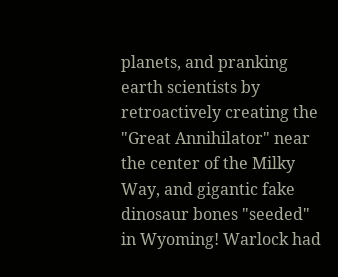planets, and pranking earth scientists by retroactively creating the "Great Annihilator" near the center of the Milky Way, and gigantic fake dinosaur bones "seeded" in Wyoming! Warlock had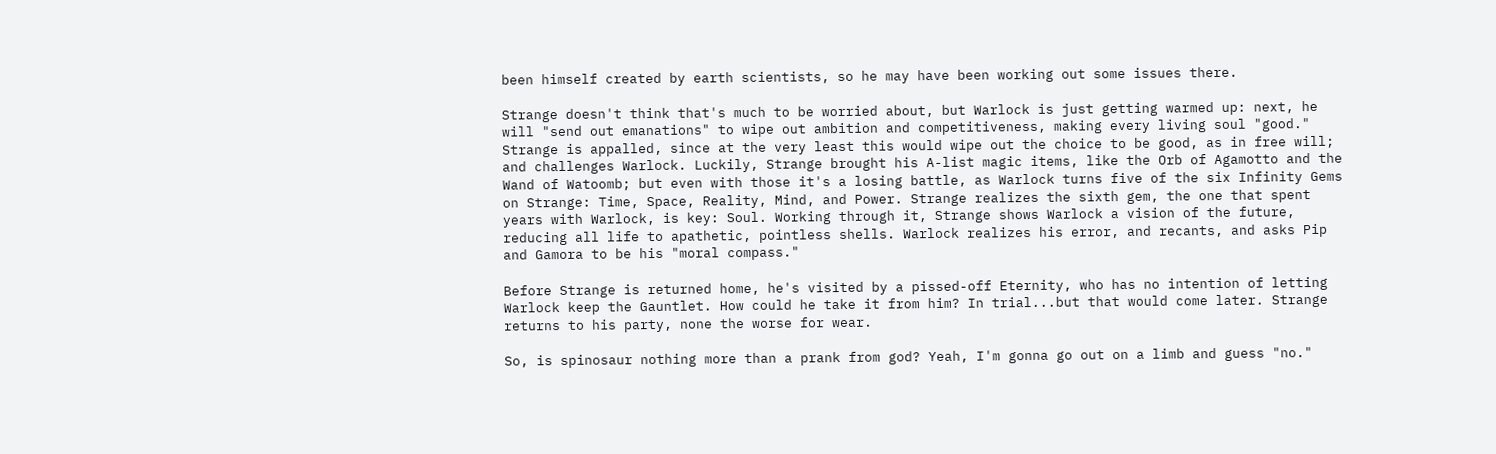been himself created by earth scientists, so he may have been working out some issues there.

Strange doesn't think that's much to be worried about, but Warlock is just getting warmed up: next, he will "send out emanations" to wipe out ambition and competitiveness, making every living soul "good." Strange is appalled, since at the very least this would wipe out the choice to be good, as in free will; and challenges Warlock. Luckily, Strange brought his A-list magic items, like the Orb of Agamotto and the Wand of Watoomb; but even with those it's a losing battle, as Warlock turns five of the six Infinity Gems on Strange: Time, Space, Reality, Mind, and Power. Strange realizes the sixth gem, the one that spent years with Warlock, is key: Soul. Working through it, Strange shows Warlock a vision of the future, reducing all life to apathetic, pointless shells. Warlock realizes his error, and recants, and asks Pip and Gamora to be his "moral compass."

Before Strange is returned home, he's visited by a pissed-off Eternity, who has no intention of letting Warlock keep the Gauntlet. How could he take it from him? In trial...but that would come later. Strange returns to his party, none the worse for wear.

So, is spinosaur nothing more than a prank from god? Yeah, I'm gonna go out on a limb and guess "no."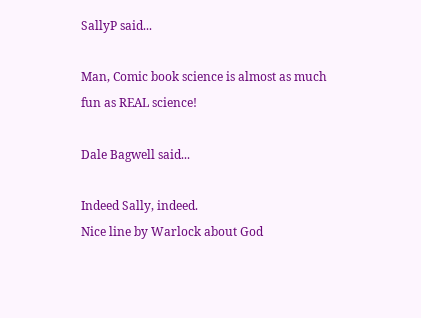SallyP said...

Man, Comic book science is almost as much fun as REAL science!

Dale Bagwell said...

Indeed Sally, indeed.
Nice line by Warlock about God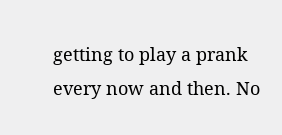getting to play a prank every now and then. No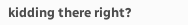kidding there right?